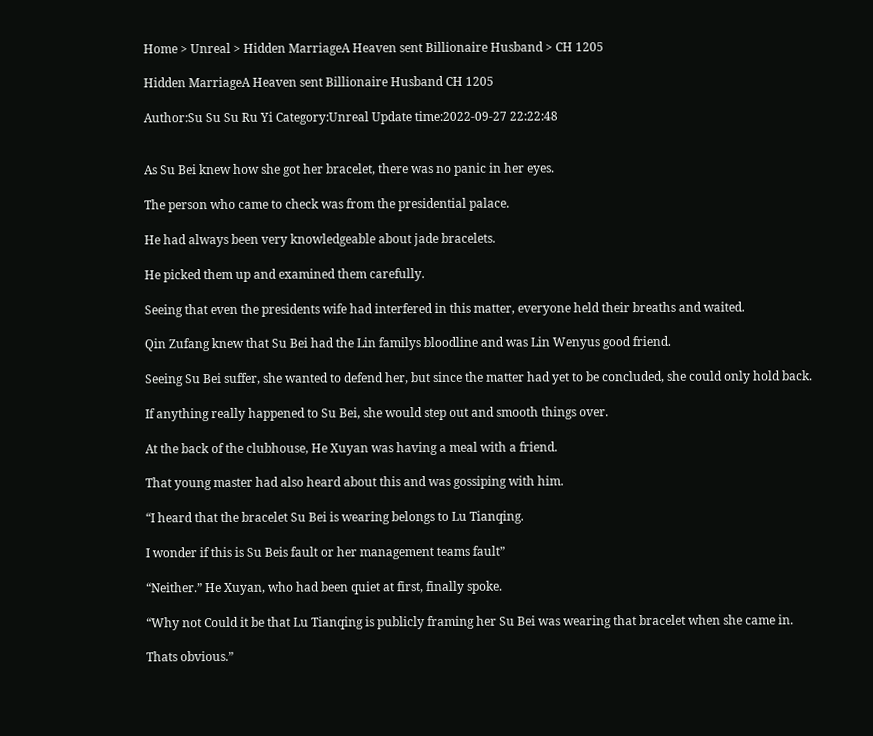Home > Unreal > Hidden MarriageA Heaven sent Billionaire Husband > CH 1205

Hidden MarriageA Heaven sent Billionaire Husband CH 1205

Author:Su Su Su Ru Yi Category:Unreal Update time:2022-09-27 22:22:48


As Su Bei knew how she got her bracelet, there was no panic in her eyes.

The person who came to check was from the presidential palace.

He had always been very knowledgeable about jade bracelets.

He picked them up and examined them carefully.

Seeing that even the presidents wife had interfered in this matter, everyone held their breaths and waited.

Qin Zufang knew that Su Bei had the Lin familys bloodline and was Lin Wenyus good friend.

Seeing Su Bei suffer, she wanted to defend her, but since the matter had yet to be concluded, she could only hold back.

If anything really happened to Su Bei, she would step out and smooth things over.

At the back of the clubhouse, He Xuyan was having a meal with a friend.

That young master had also heard about this and was gossiping with him.

“I heard that the bracelet Su Bei is wearing belongs to Lu Tianqing.

I wonder if this is Su Beis fault or her management teams fault”

“Neither.” He Xuyan, who had been quiet at first, finally spoke.

“Why not Could it be that Lu Tianqing is publicly framing her Su Bei was wearing that bracelet when she came in.

Thats obvious.”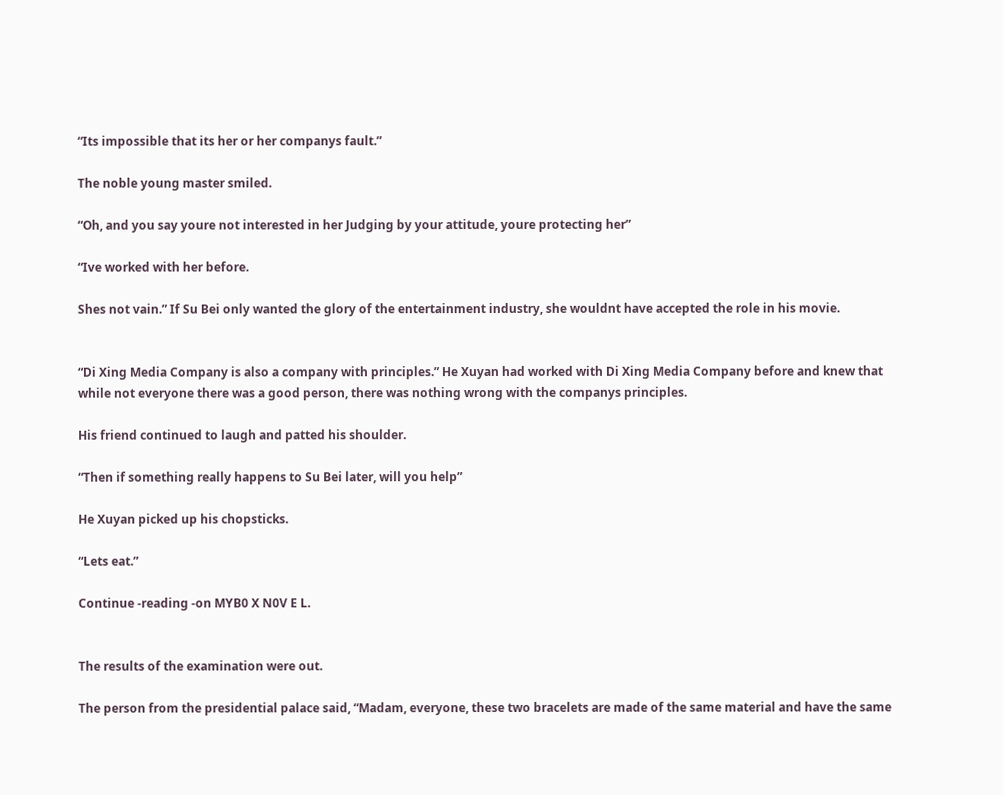“Its impossible that its her or her companys fault.”

The noble young master smiled.

“Oh, and you say youre not interested in her Judging by your attitude, youre protecting her”

“Ive worked with her before.

Shes not vain.” If Su Bei only wanted the glory of the entertainment industry, she wouldnt have accepted the role in his movie.


“Di Xing Media Company is also a company with principles.” He Xuyan had worked with Di Xing Media Company before and knew that while not everyone there was a good person, there was nothing wrong with the companys principles.

His friend continued to laugh and patted his shoulder.

“Then if something really happens to Su Bei later, will you help”

He Xuyan picked up his chopsticks.

“Lets eat.”

Continue -reading -on MYB0 X N0V E L.


The results of the examination were out.

The person from the presidential palace said, “Madam, everyone, these two bracelets are made of the same material and have the same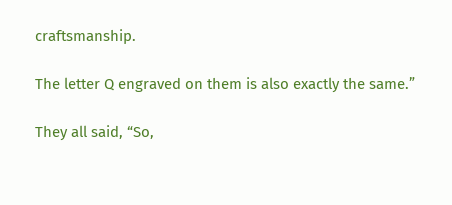craftsmanship.

The letter Q engraved on them is also exactly the same.”

They all said, “So,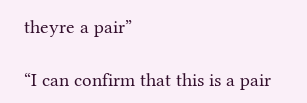theyre a pair”

“I can confirm that this is a pair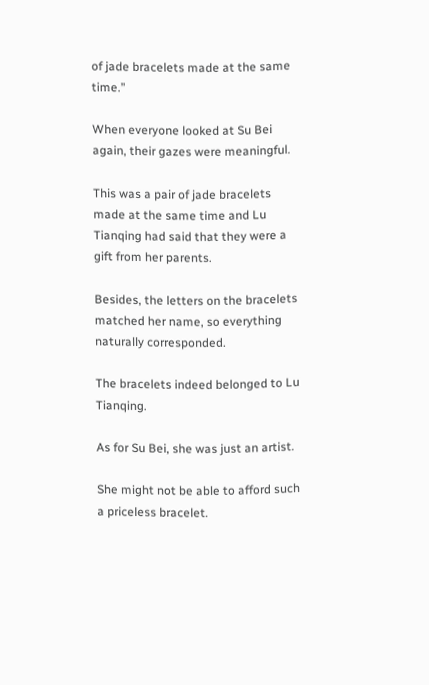of jade bracelets made at the same time.”

When everyone looked at Su Bei again, their gazes were meaningful.

This was a pair of jade bracelets made at the same time and Lu Tianqing had said that they were a gift from her parents.

Besides, the letters on the bracelets matched her name, so everything naturally corresponded.

The bracelets indeed belonged to Lu Tianqing.

As for Su Bei, she was just an artist.

She might not be able to afford such a priceless bracelet.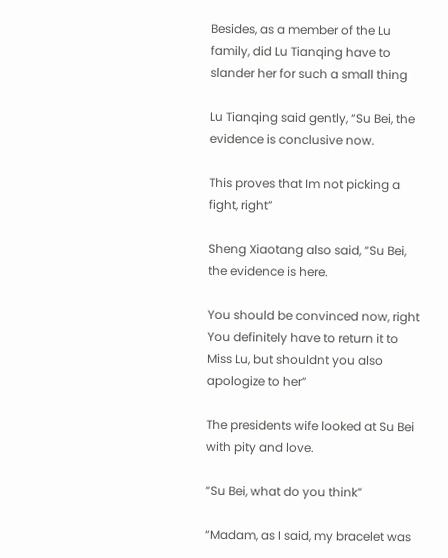Besides, as a member of the Lu family, did Lu Tianqing have to slander her for such a small thing

Lu Tianqing said gently, “Su Bei, the evidence is conclusive now.

This proves that Im not picking a fight, right”

Sheng Xiaotang also said, “Su Bei, the evidence is here.

You should be convinced now, right You definitely have to return it to Miss Lu, but shouldnt you also apologize to her”

The presidents wife looked at Su Bei with pity and love.

“Su Bei, what do you think”

“Madam, as I said, my bracelet was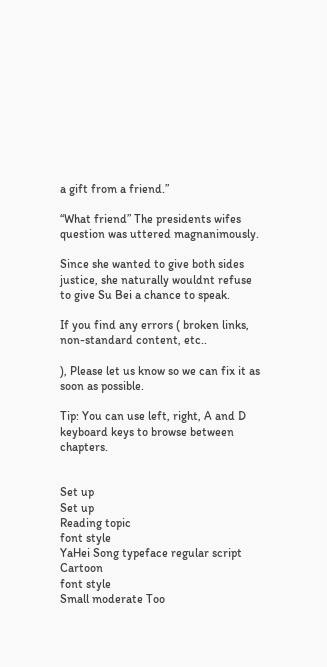a gift from a friend.”

“What friend” The presidents wifes question was uttered magnanimously.

Since she wanted to give both sides justice, she naturally wouldnt refuse to give Su Bei a chance to speak.

If you find any errors ( broken links, non-standard content, etc..

), Please let us know so we can fix it as soon as possible.

Tip: You can use left, right, A and D keyboard keys to browse between chapters.


Set up
Set up
Reading topic
font style
YaHei Song typeface regular script Cartoon
font style
Small moderate Too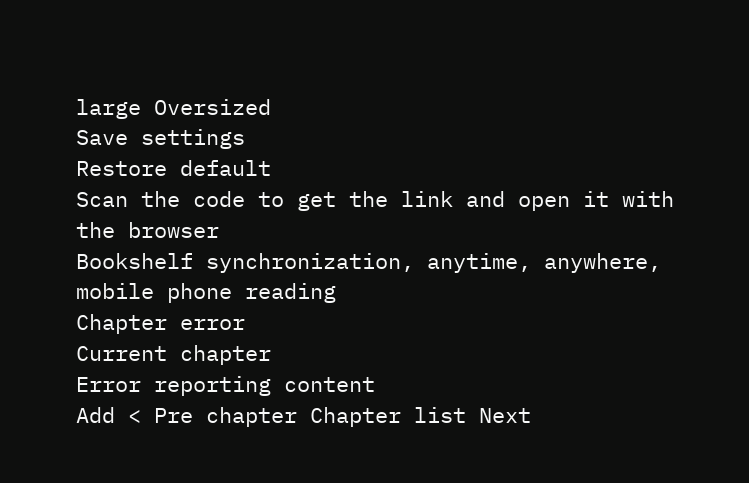large Oversized
Save settings
Restore default
Scan the code to get the link and open it with the browser
Bookshelf synchronization, anytime, anywhere, mobile phone reading
Chapter error
Current chapter
Error reporting content
Add < Pre chapter Chapter list Next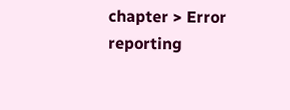chapter > Error reporting